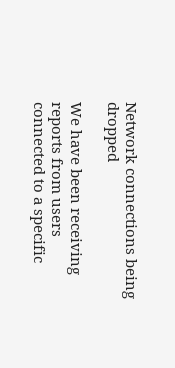Network connections being dropped

We have been receiving reports from users connected to a specific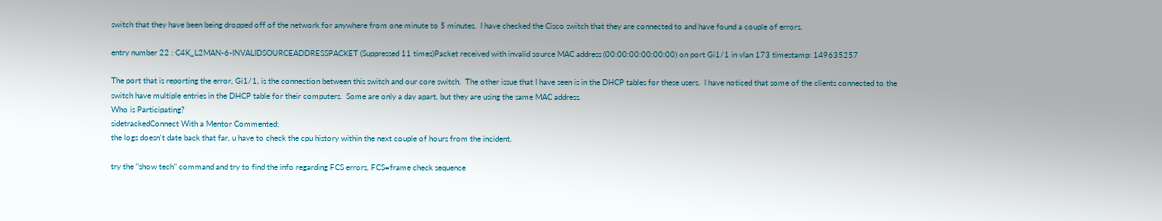switch that they have been being dropped off of the network for anywhere from one minute to 5 minutes.  I have checked the Cisco switch that they are connected to and have found a couple of errors.

entry number 22 : C4K_L2MAN-6-INVALIDSOURCEADDRESSPACKET (Suppressed 11 times)Packet received with invalid source MAC address (00:00:00:00:00:00) on port Gi1/1 in vlan 173 timestamp: 149635257

The port that is reporting the error, Gi1/1, is the connection between this switch and our core switch.  The other issue that I have seen is in the DHCP tables for these users.  I have noticed that some of the clients connected to the switch have multiple entries in the DHCP table for their computers.  Some are only a day apart, but they are using the same MAC address.
Who is Participating?
sidetrackedConnect With a Mentor Commented:
the logs doesn't date back that far, u have to check the cpu history within the next couple of hours from the incident.

try the "show tech" command and try to find the info regarding FCS errors, FCS=frame check sequence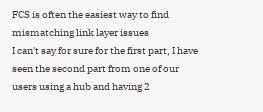FCS is often the easiest way to find mismatching link layer issues
I can't say for sure for the first part, I have seen the second part from one of our users using a hub and having 2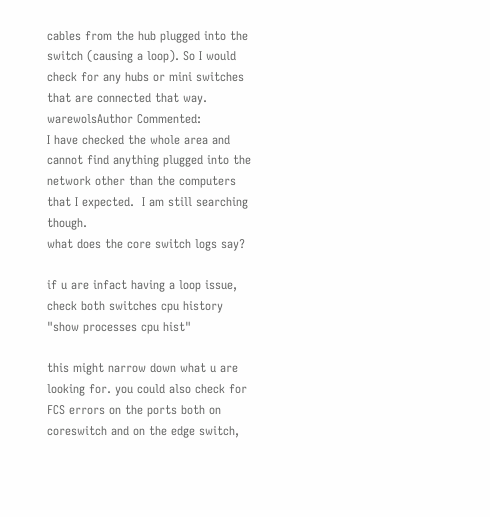cables from the hub plugged into the switch (causing a loop). So I would check for any hubs or mini switches that are connected that way.
warewolsAuthor Commented:
I have checked the whole area and cannot find anything plugged into the network other than the computers that I expected.  I am still searching though.
what does the core switch logs say?

if u are infact having a loop issue, check both switches cpu history "show processes cpu hist"

this might narrow down what u are looking for. you could also check for FCS errors on the ports both on coreswitch and on the edge switch,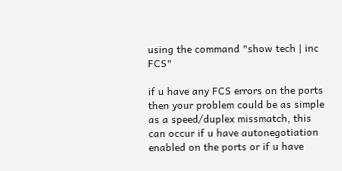using the command "show tech | inc FCS"

if u have any FCS errors on the ports then your problem could be as simple as a speed/duplex missmatch, this can occur if u have autonegotiation enabled on the ports or if u have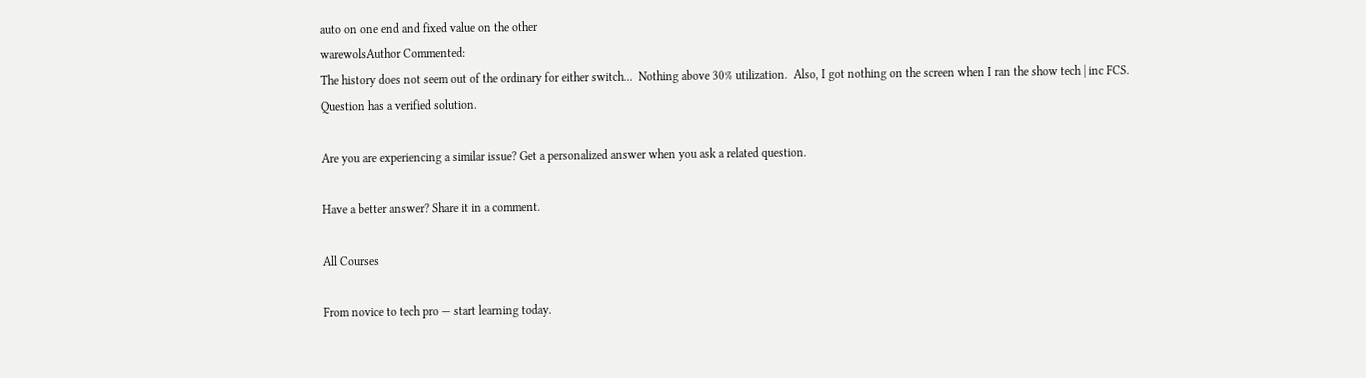auto on one end and fixed value on the other
warewolsAuthor Commented:
The history does not seem out of the ordinary for either switch...  Nothing above 30% utilization.  Also, I got nothing on the screen when I ran the show tech | inc FCS.
Question has a verified solution.

Are you are experiencing a similar issue? Get a personalized answer when you ask a related question.

Have a better answer? Share it in a comment.

All Courses

From novice to tech pro — start learning today.